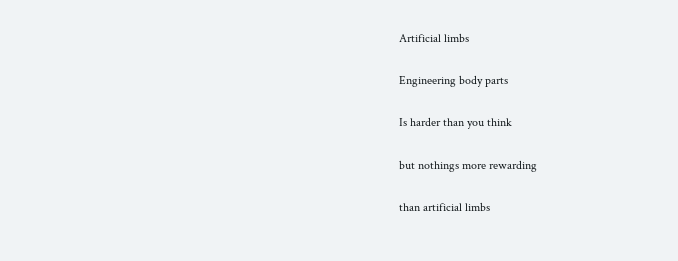Artificial limbs

Engineering body parts

Is harder than you think

but nothings more rewarding

than artificial limbs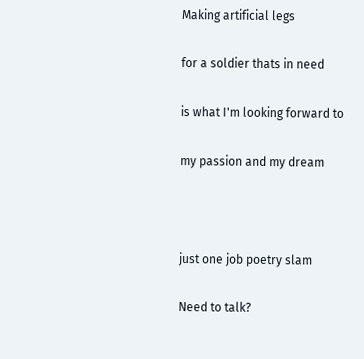Making artificial legs

for a soldier thats in need

is what I'm looking forward to

my passion and my dream



just one job poetry slam

Need to talk?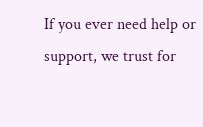If you ever need help or support, we trust for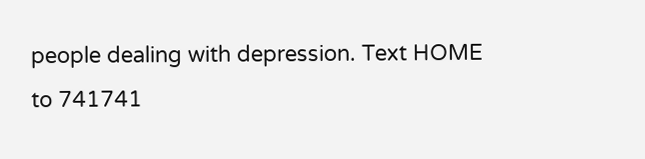people dealing with depression. Text HOME to 741741